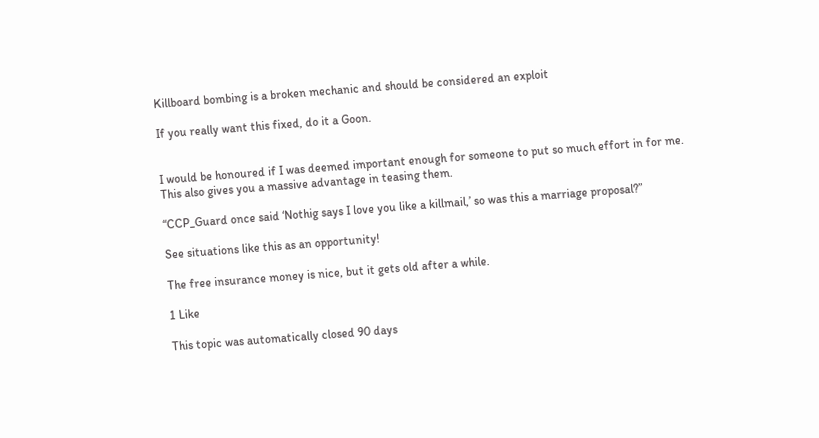Killboard bombing is a broken mechanic and should be considered an exploit

If you really want this fixed, do it a Goon.


I would be honoured if I was deemed important enough for someone to put so much effort in for me. This also gives you a massive advantage in teasing them.

“CCP_Guard once said ‘Nothig says I love you like a killmail,’ so was this a marriage proposal?”

See situations like this as an opportunity!

The free insurance money is nice, but it gets old after a while.

1 Like

This topic was automatically closed 90 days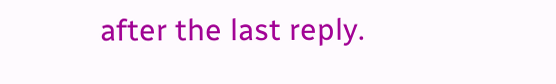after the last reply.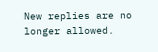New replies are no longer allowed.